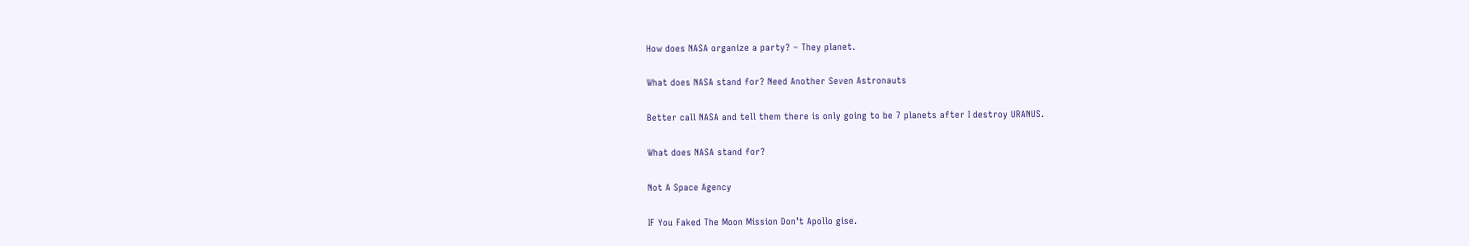How does NASA organize a party? – They planet.

What does NASA stand for? Need Another Seven Astronauts

Better call NASA and tell them there is only going to be 7 planets after I destroy URANUS.

What does NASA stand for?

Not A Space Agency

IF You Faked The Moon Mission Don’t Apollo gise.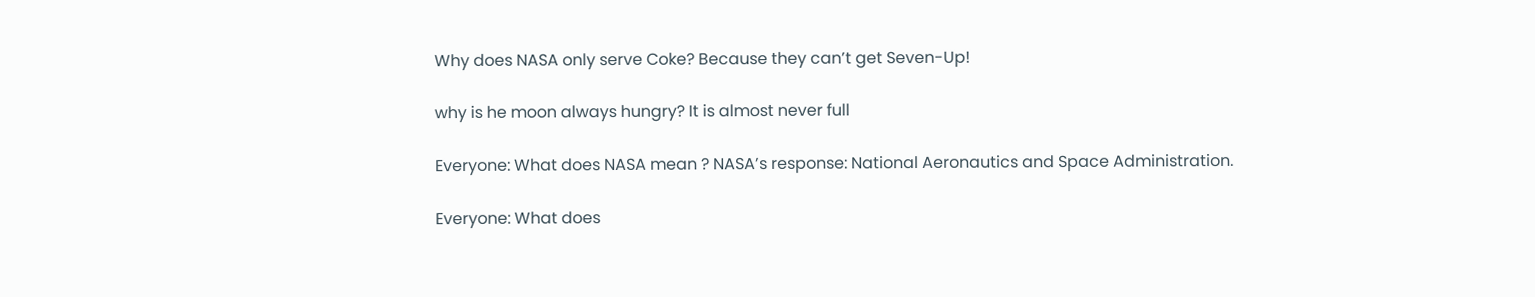Why does NASA only serve Coke? Because they can’t get Seven-Up!

why is he moon always hungry? It is almost never full

Everyone: What does NASA mean ? NASA’s response: National Aeronautics and Space Administration.

Everyone: What does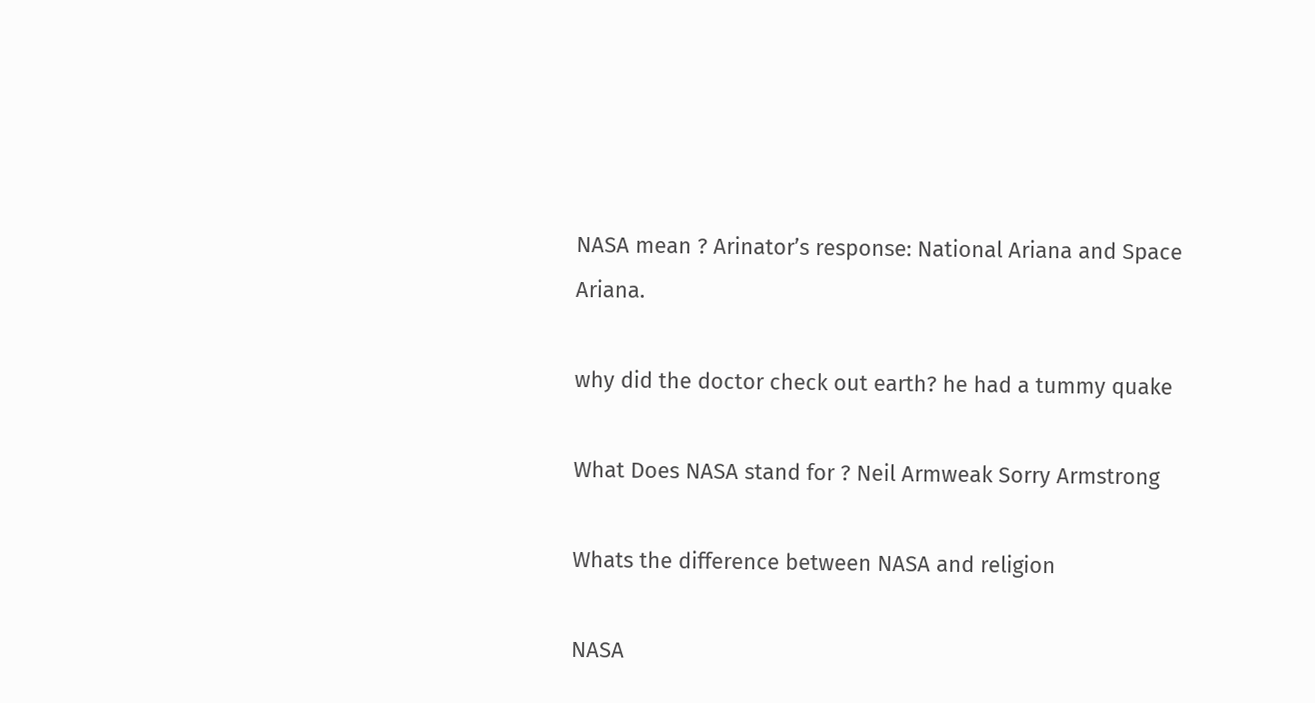NASA mean ? Arinator’s response: National Ariana and Space Ariana.

why did the doctor check out earth? he had a tummy quake

What Does NASA stand for ? Neil Armweak Sorry Armstrong

Whats the difference between NASA and religion

NASA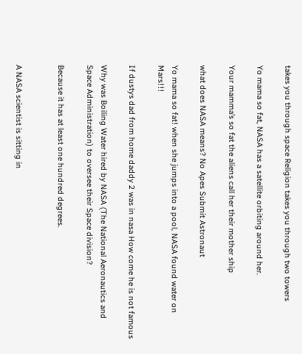takes you through space Religion takes you through two towers

Yo mama so fat, NASA has a satellite orbiting around her.

Your mamma’s so fat the aliens call her their mother ship

what does NASA means? No Apes Submit Astronaut

Yo mama so fat! when she jumps into a pool, NASA found water on Mars!!!

If dustys dad from home daddy 2 was in nasa How come he is not famous

Why was Boiling Water hired by NASA (The National Aeronautics and Space Administration) to oversee their Space division?

Because it has at least one hundred degrees.


A NASA scientist is sitting in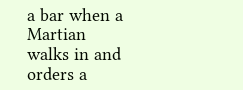a bar when a Martian walks in and orders a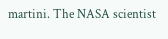martini. The NASA scientist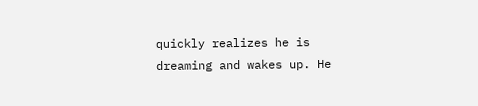quickly realizes he is dreaming and wakes up. He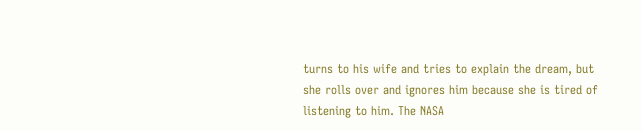turns to his wife and tries to explain the dream, but she rolls over and ignores him because she is tired of listening to him. The NASA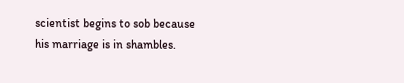scientist begins to sob because his marriage is in shambles.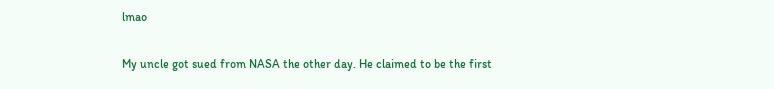lmao

My uncle got sued from NASA the other day. He claimed to be the first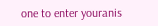one to enter youranis